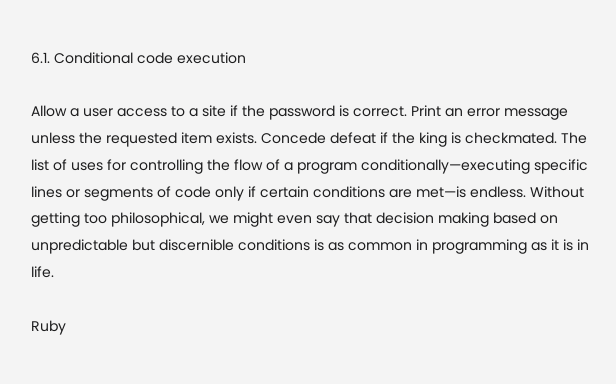6.1. Conditional code execution

Allow a user access to a site if the password is correct. Print an error message unless the requested item exists. Concede defeat if the king is checkmated. The list of uses for controlling the flow of a program conditionally—executing specific lines or segments of code only if certain conditions are met—is endless. Without getting too philosophical, we might even say that decision making based on unpredictable but discernible conditions is as common in programming as it is in life.

Ruby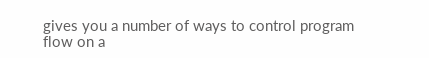gives you a number of ways to control program flow on a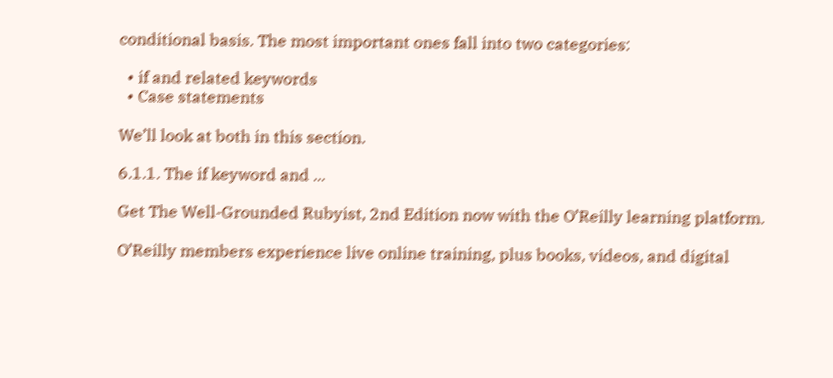conditional basis. The most important ones fall into two categories:

  • if and related keywords
  • Case statements

We’ll look at both in this section.

6.1.1. The if keyword and ...

Get The Well-Grounded Rubyist, 2nd Edition now with the O’Reilly learning platform.

O’Reilly members experience live online training, plus books, videos, and digital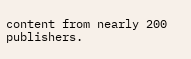content from nearly 200 publishers.